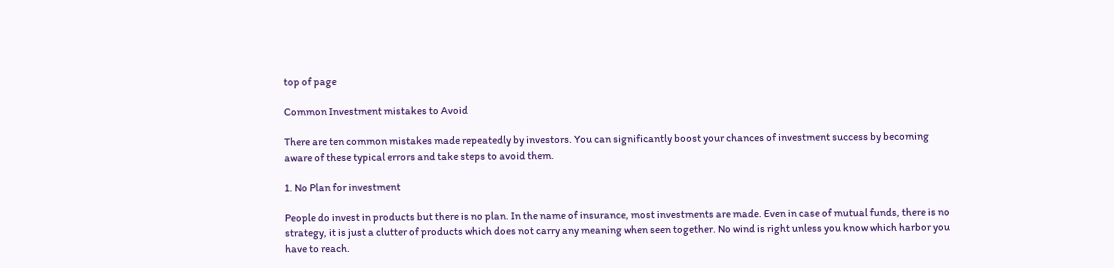top of page

Common Investment mistakes to Avoid

There are ten common mistakes made repeatedly by investors. You can significantly boost your chances of investment success by becoming aware of these typical errors and take steps to avoid them.

1. No Plan for investment

People do invest in products but there is no plan. In the name of insurance, most investments are made. Even in case of mutual funds, there is no strategy, it is just a clutter of products which does not carry any meaning when seen together. No wind is right unless you know which harbor you have to reach.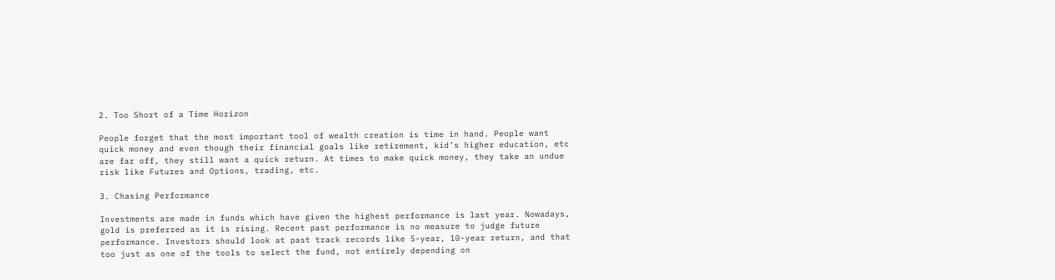2. Too Short of a Time Horizon

People forget that the most important tool of wealth creation is time in hand. People want quick money and even though their financial goals like retirement, kid’s higher education, etc are far off, they still want a quick return. At times to make quick money, they take an undue risk like Futures and Options, trading, etc.

3. Chasing Performance

Investments are made in funds which have given the highest performance is last year. Nowadays, gold is preferred as it is rising. Recent past performance is no measure to judge future performance. Investors should look at past track records like 5-year, 10-year return, and that too just as one of the tools to select the fund, not entirely depending on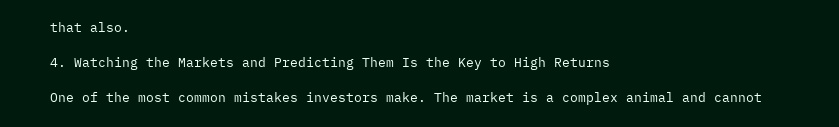that also.

4. Watching the Markets and Predicting Them Is the Key to High Returns

One of the most common mistakes investors make. The market is a complex animal and cannot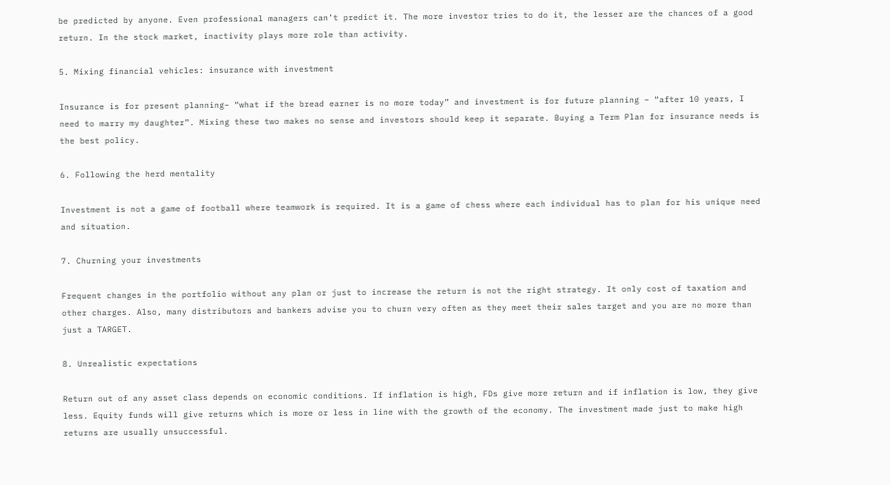be predicted by anyone. Even professional managers can’t predict it. The more investor tries to do it, the lesser are the chances of a good return. In the stock market, inactivity plays more role than activity.

5. Mixing financial vehicles: insurance with investment

Insurance is for present planning– “what if the bread earner is no more today” and investment is for future planning – “after 10 years, I need to marry my daughter”. Mixing these two makes no sense and investors should keep it separate. Buying a Term Plan for insurance needs is the best policy.

6. Following the herd mentality

Investment is not a game of football where teamwork is required. It is a game of chess where each individual has to plan for his unique need and situation.

7. Churning your investments

Frequent changes in the portfolio without any plan or just to increase the return is not the right strategy. It only cost of taxation and other charges. Also, many distributors and bankers advise you to churn very often as they meet their sales target and you are no more than just a TARGET.

8. Unrealistic expectations

Return out of any asset class depends on economic conditions. If inflation is high, FDs give more return and if inflation is low, they give less. Equity funds will give returns which is more or less in line with the growth of the economy. The investment made just to make high returns are usually unsuccessful.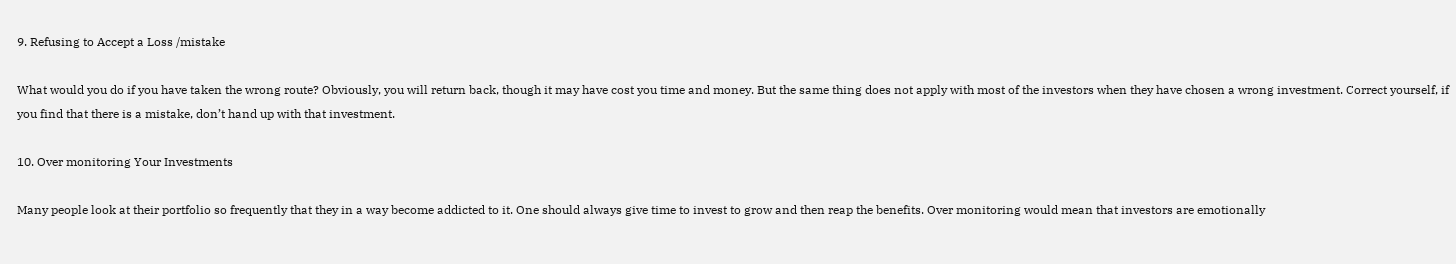9. Refusing to Accept a Loss /mistake

What would you do if you have taken the wrong route? Obviously, you will return back, though it may have cost you time and money. But the same thing does not apply with most of the investors when they have chosen a wrong investment. Correct yourself, if you find that there is a mistake, don’t hand up with that investment.

10. Over monitoring Your Investments

Many people look at their portfolio so frequently that they in a way become addicted to it. One should always give time to invest to grow and then reap the benefits. Over monitoring would mean that investors are emotionally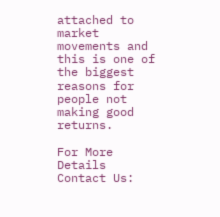attached to market movements and this is one of the biggest reasons for people not making good returns.

For More Details Contact Us: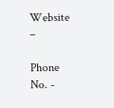Website –

Phone No. -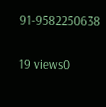91-9582250638

19 views0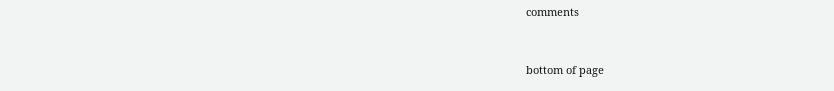comments


bottom of page